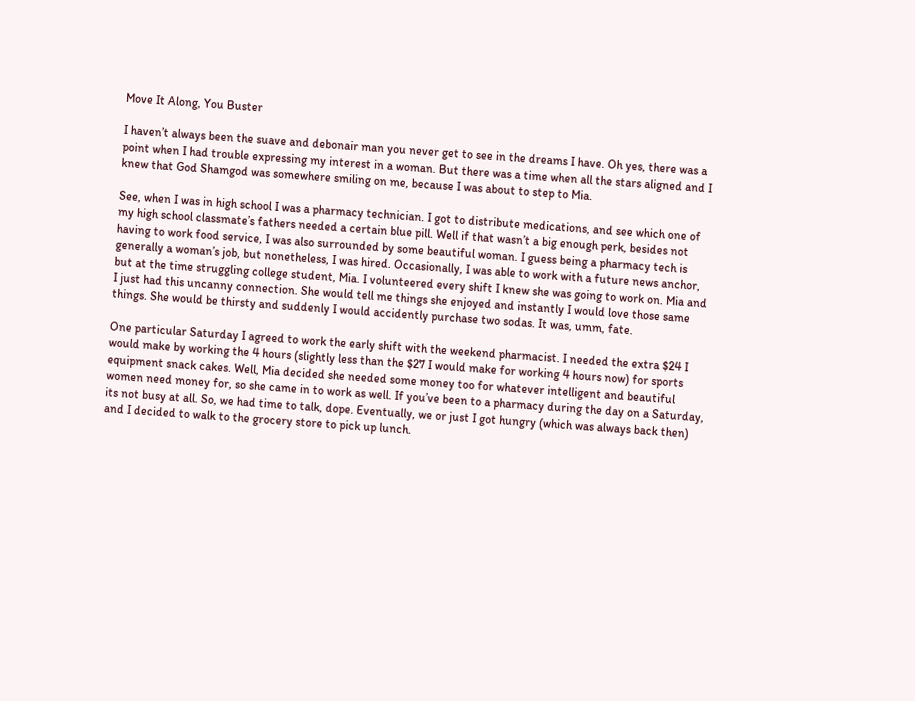Move It Along, You Buster

I haven’t always been the suave and debonair man you never get to see in the dreams I have. Oh yes, there was a point when I had trouble expressing my interest in a woman. But there was a time when all the stars aligned and I knew that God Shamgod was somewhere smiling on me, because I was about to step to Mia.

See, when I was in high school I was a pharmacy technician. I got to distribute medications, and see which one of my high school classmate’s fathers needed a certain blue pill. Well if that wasn’t a big enough perk, besides not having to work food service, I was also surrounded by some beautiful woman. I guess being a pharmacy tech is generally a woman’s job, but nonetheless, I was hired. Occasionally, I was able to work with a future news anchor, but at the time struggling college student, Mia. I volunteered every shift I knew she was going to work on. Mia and I just had this uncanny connection. She would tell me things she enjoyed and instantly I would love those same things. She would be thirsty and suddenly I would accidently purchase two sodas. It was, umm, fate.

One particular Saturday I agreed to work the early shift with the weekend pharmacist. I needed the extra $24 I would make by working the 4 hours (slightly less than the $27 I would make for working 4 hours now) for sports equipment snack cakes. Well, Mia decided she needed some money too for whatever intelligent and beautiful women need money for, so she came in to work as well. If you’ve been to a pharmacy during the day on a Saturday, its not busy at all. So, we had time to talk, dope. Eventually, we or just I got hungry (which was always back then) and I decided to walk to the grocery store to pick up lunch.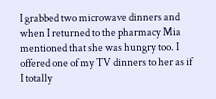I grabbed two microwave dinners and when I returned to the pharmacy Mia mentioned that she was hungry too. I offered one of my TV dinners to her as if I totally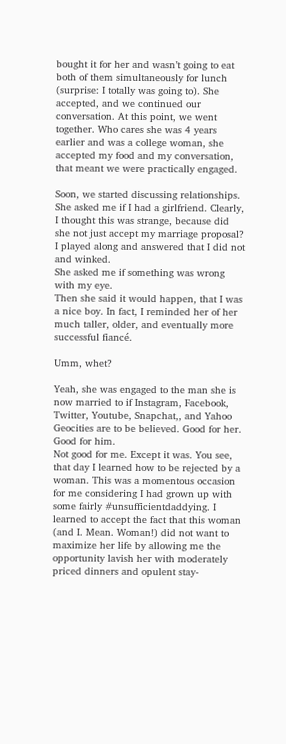bought it for her and wasn’t going to eat both of them simultaneously for lunch (surprise: I totally was going to). She accepted, and we continued our conversation. At this point, we went together. Who cares she was 4 years earlier and was a college woman, she accepted my food and my conversation, that meant we were practically engaged.

Soon, we started discussing relationships. She asked me if I had a girlfriend. Clearly, I thought this was strange, because did she not just accept my marriage proposal? I played along and answered that I did not and winked.
She asked me if something was wrong with my eye.
Then she said it would happen, that I was a nice boy. In fact, I reminded her of her much taller, older, and eventually more successful fiancé.

Umm, whet?

Yeah, she was engaged to the man she is now married to if Instagram, Facebook, Twitter, Youtube, Snapchat,, and Yahoo Geocities are to be believed. Good for her. Good for him.
Not good for me. Except it was. You see, that day I learned how to be rejected by a woman. This was a momentous occasion for me considering I had grown up with some fairly #unsufficientdaddying. I learned to accept the fact that this woman (and I. Mean. Woman!) did not want to maximize her life by allowing me the opportunity lavish her with moderately priced dinners and opulent stay-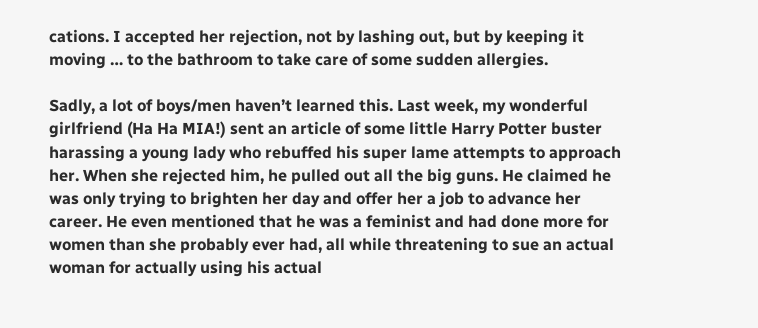cations. I accepted her rejection, not by lashing out, but by keeping it moving … to the bathroom to take care of some sudden allergies.

Sadly, a lot of boys/men haven’t learned this. Last week, my wonderful girlfriend (Ha Ha MIA!) sent an article of some little Harry Potter buster harassing a young lady who rebuffed his super lame attempts to approach her. When she rejected him, he pulled out all the big guns. He claimed he was only trying to brighten her day and offer her a job to advance her career. He even mentioned that he was a feminist and had done more for women than she probably ever had, all while threatening to sue an actual woman for actually using his actual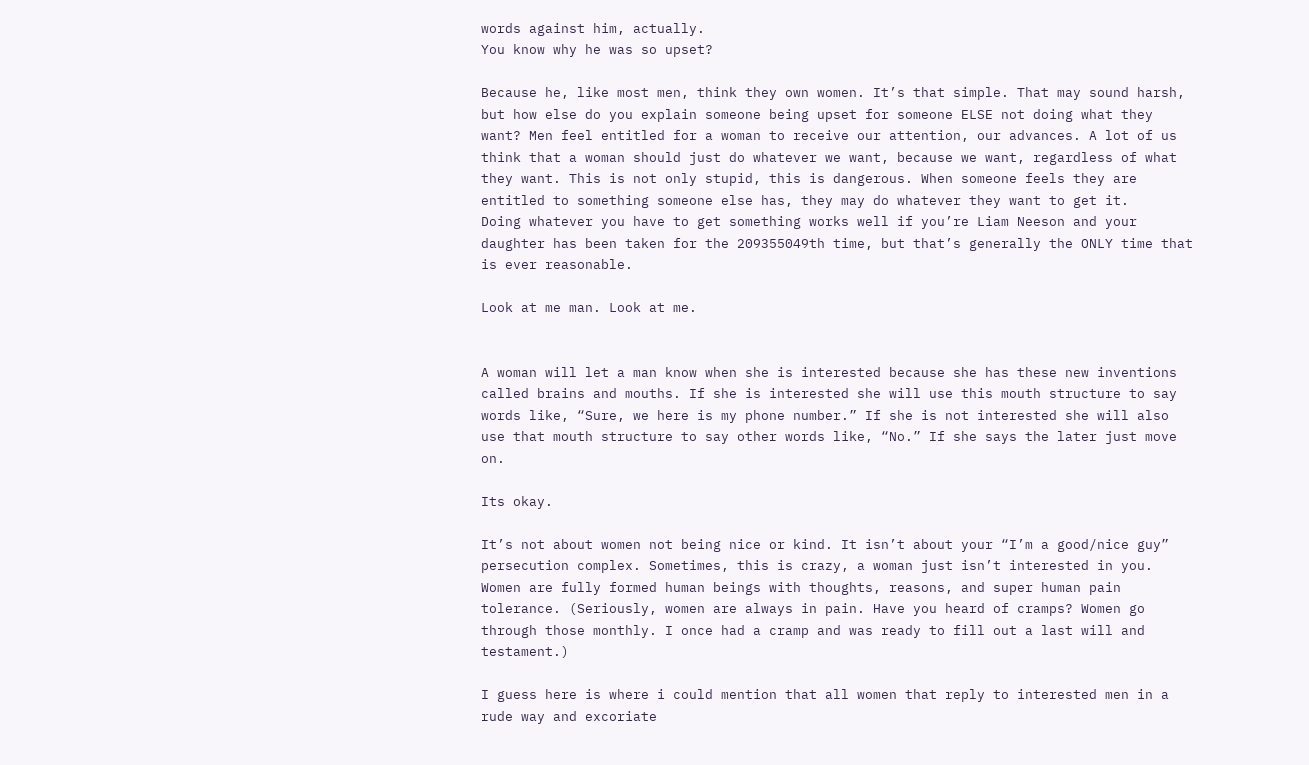words against him, actually.
You know why he was so upset?

Because he, like most men, think they own women. It’s that simple. That may sound harsh, but how else do you explain someone being upset for someone ELSE not doing what they want? Men feel entitled for a woman to receive our attention, our advances. A lot of us think that a woman should just do whatever we want, because we want, regardless of what they want. This is not only stupid, this is dangerous. When someone feels they are entitled to something someone else has, they may do whatever they want to get it.
Doing whatever you have to get something works well if you’re Liam Neeson and your daughter has been taken for the 209355049th time, but that’s generally the ONLY time that is ever reasonable.

Look at me man. Look at me.


A woman will let a man know when she is interested because she has these new inventions called brains and mouths. If she is interested she will use this mouth structure to say words like, “Sure, we here is my phone number.” If she is not interested she will also use that mouth structure to say other words like, “No.” If she says the later just move on.

Its okay.

It’s not about women not being nice or kind. It isn’t about your “I’m a good/nice guy” persecution complex. Sometimes, this is crazy, a woman just isn’t interested in you. Women are fully formed human beings with thoughts, reasons, and super human pain tolerance. (Seriously, women are always in pain. Have you heard of cramps? Women go through those monthly. I once had a cramp and was ready to fill out a last will and testament.)

I guess here is where i could mention that all women that reply to interested men in a rude way and excoriate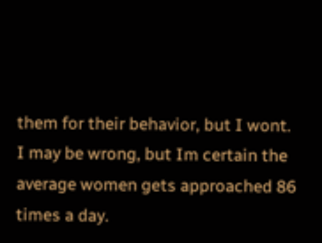them for their behavior, but I wont. I may be wrong, but Im certain the average women gets approached 86 times a day.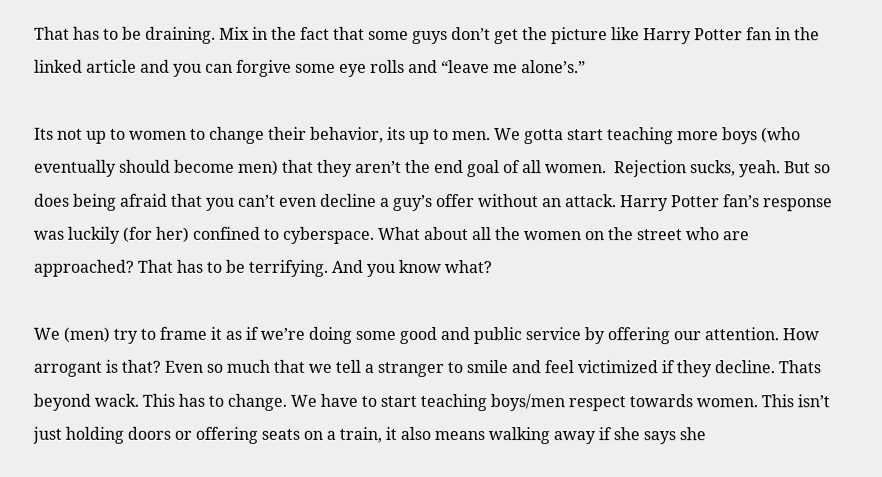That has to be draining. Mix in the fact that some guys don’t get the picture like Harry Potter fan in the linked article and you can forgive some eye rolls and “leave me alone’s.”

Its not up to women to change their behavior, its up to men. We gotta start teaching more boys (who eventually should become men) that they aren’t the end goal of all women.  Rejection sucks, yeah. But so does being afraid that you can’t even decline a guy’s offer without an attack. Harry Potter fan’s response was luckily (for her) confined to cyberspace. What about all the women on the street who are approached? That has to be terrifying. And you know what?

We (men) try to frame it as if we’re doing some good and public service by offering our attention. How arrogant is that? Even so much that we tell a stranger to smile and feel victimized if they decline. Thats beyond wack. This has to change. We have to start teaching boys/men respect towards women. This isn’t just holding doors or offering seats on a train, it also means walking away if she says she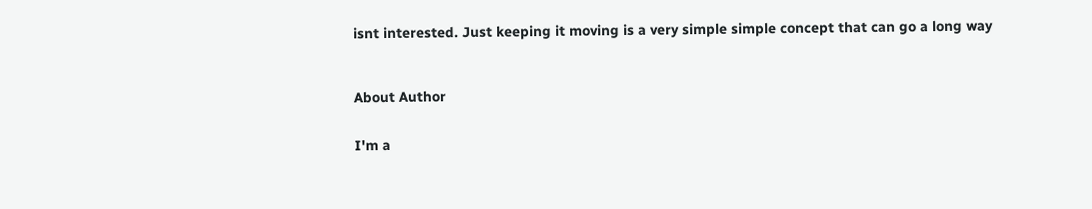isnt interested. Just keeping it moving is a very simple simple concept that can go a long way



About Author


I'm a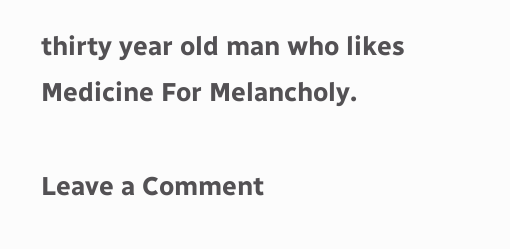thirty year old man who likes Medicine For Melancholy.

Leave a Comment